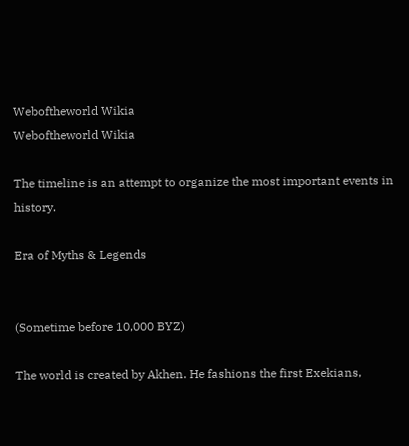Weboftheworld Wikia
Weboftheworld Wikia

The timeline is an attempt to organize the most important events in history.

Era of Myths & Legends


(Sometime before 10,000 BYZ)

The world is created by Akhen. He fashions the first Exekians,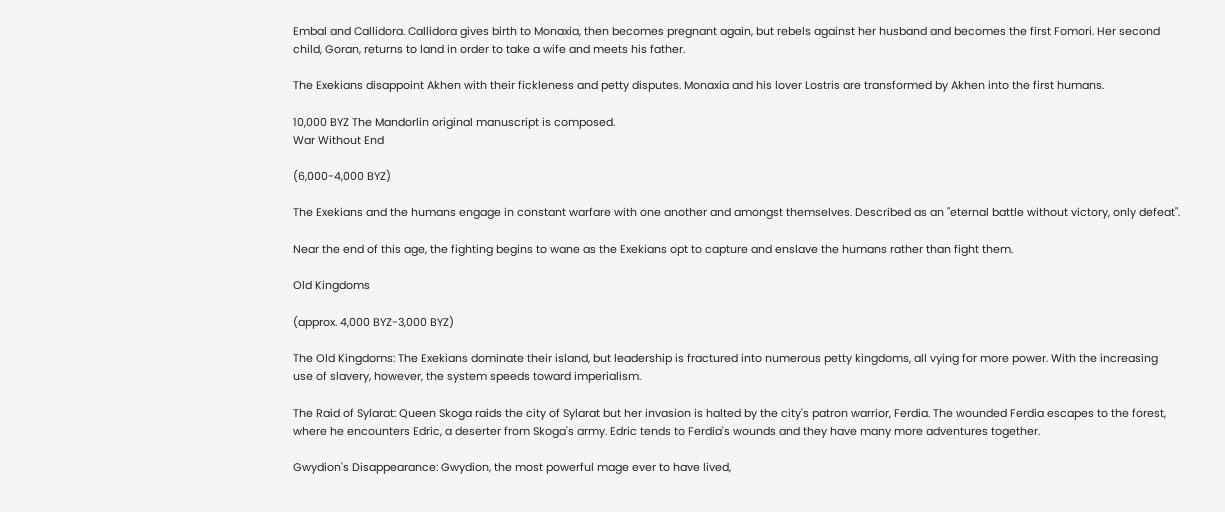Embal and Callidora. Callidora gives birth to Monaxia, then becomes pregnant again, but rebels against her husband and becomes the first Fomori. Her second child, Goran, returns to land in order to take a wife and meets his father.

The Exekians disappoint Akhen with their fickleness and petty disputes. Monaxia and his lover Lostris are transformed by Akhen into the first humans.

10,000 BYZ The Mandorlin original manuscript is composed.
War Without End

(6,000-4,000 BYZ)

The Exekians and the humans engage in constant warfare with one another and amongst themselves. Described as an "eternal battle without victory, only defeat".

Near the end of this age, the fighting begins to wane as the Exekians opt to capture and enslave the humans rather than fight them.

Old Kingdoms

(approx. 4,000 BYZ-3,000 BYZ)

The Old Kingdoms: The Exekians dominate their island, but leadership is fractured into numerous petty kingdoms, all vying for more power. With the increasing use of slavery, however, the system speeds toward imperialism.

The Raid of Sylarat: Queen Skoga raids the city of Sylarat but her invasion is halted by the city's patron warrior, Ferdia. The wounded Ferdia escapes to the forest, where he encounters Edric, a deserter from Skoga's army. Edric tends to Ferdia's wounds and they have many more adventures together.

Gwydion's Disappearance: Gwydion, the most powerful mage ever to have lived,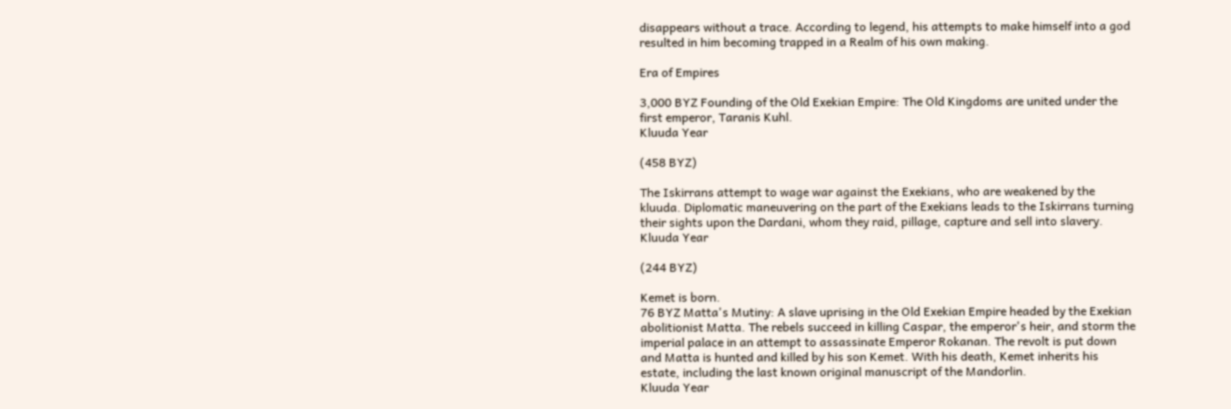disappears without a trace. According to legend, his attempts to make himself into a god resulted in him becoming trapped in a Realm of his own making.

Era of Empires

3,000 BYZ Founding of the Old Exekian Empire: The Old Kingdoms are united under the first emperor, Taranis Kuhl.
Kluuda Year

(458 BYZ)

The Iskirrans attempt to wage war against the Exekians, who are weakened by the kluuda. Diplomatic maneuvering on the part of the Exekians leads to the Iskirrans turning their sights upon the Dardani, whom they raid, pillage, capture and sell into slavery.
Kluuda Year

(244 BYZ)

Kemet is born.
76 BYZ Matta's Mutiny: A slave uprising in the Old Exekian Empire headed by the Exekian abolitionist Matta. The rebels succeed in killing Caspar, the emperor's heir, and storm the imperial palace in an attempt to assassinate Emperor Rokanan. The revolt is put down and Matta is hunted and killed by his son Kemet. With his death, Kemet inherits his estate, including the last known original manuscript of the Mandorlin.
Kluuda Year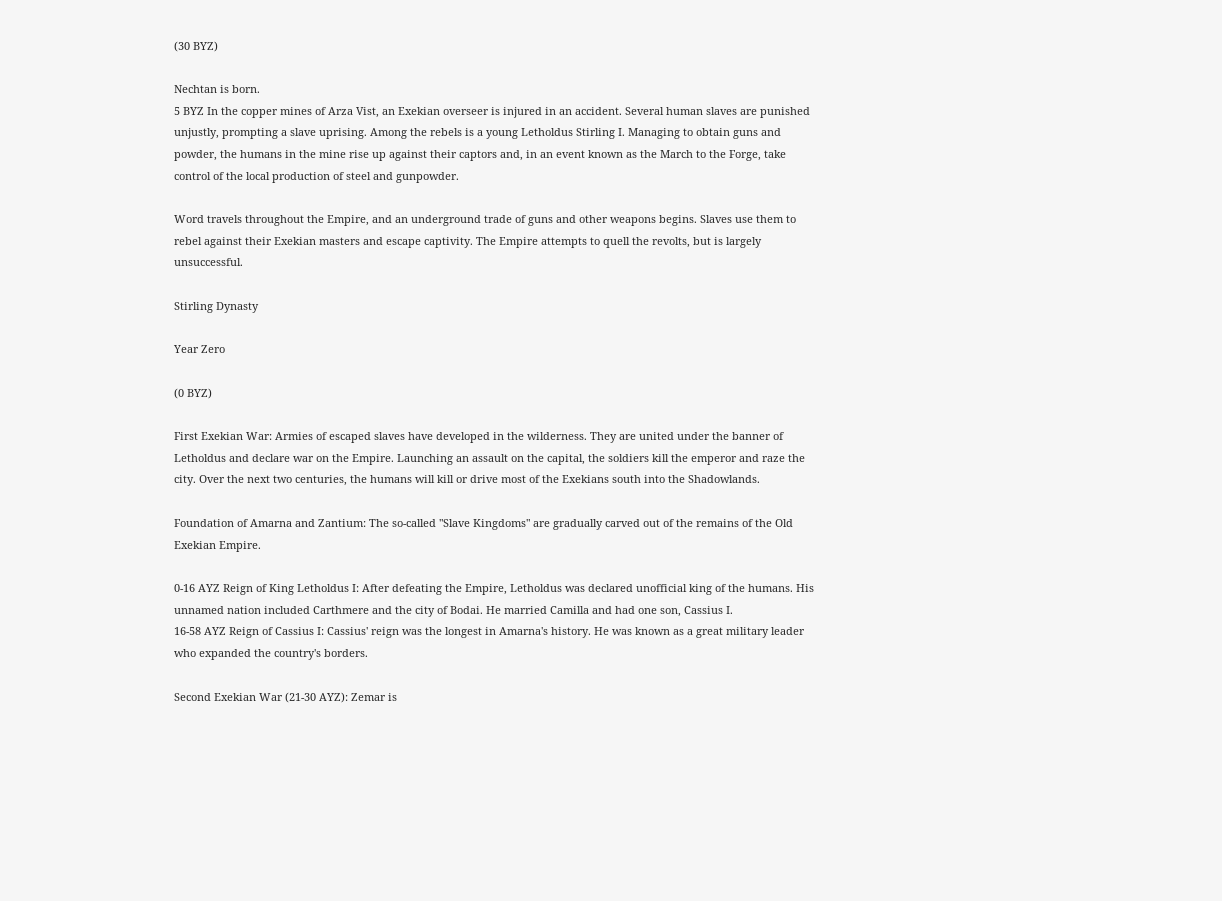(30 BYZ)

Nechtan is born.
5 BYZ In the copper mines of Arza Vist, an Exekian overseer is injured in an accident. Several human slaves are punished unjustly, prompting a slave uprising. Among the rebels is a young Letholdus Stirling I. Managing to obtain guns and powder, the humans in the mine rise up against their captors and, in an event known as the March to the Forge, take control of the local production of steel and gunpowder.

Word travels throughout the Empire, and an underground trade of guns and other weapons begins. Slaves use them to rebel against their Exekian masters and escape captivity. The Empire attempts to quell the revolts, but is largely unsuccessful.

Stirling Dynasty

Year Zero

(0 BYZ)

First Exekian War: Armies of escaped slaves have developed in the wilderness. They are united under the banner of Letholdus and declare war on the Empire. Launching an assault on the capital, the soldiers kill the emperor and raze the city. Over the next two centuries, the humans will kill or drive most of the Exekians south into the Shadowlands.

Foundation of Amarna and Zantium: The so-called "Slave Kingdoms" are gradually carved out of the remains of the Old Exekian Empire.

0-16 AYZ Reign of King Letholdus I: After defeating the Empire, Letholdus was declared unofficial king of the humans. His unnamed nation included Carthmere and the city of Bodai. He married Camilla and had one son, Cassius I.
16-58 AYZ Reign of Cassius I: Cassius' reign was the longest in Amarna's history. He was known as a great military leader who expanded the country's borders.

Second Exekian War (21-30 AYZ): Zemar is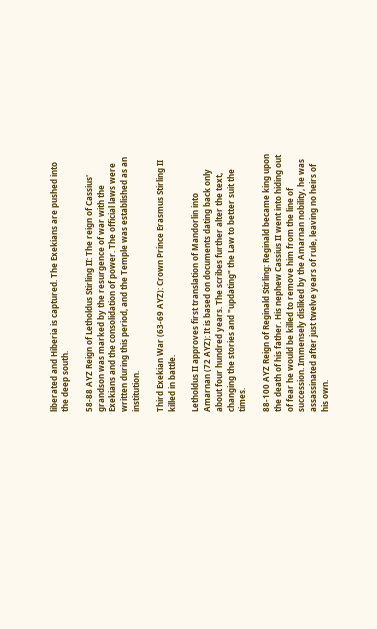liberated and Hiberia is captured. The Exekians are pushed into the deep south.

58-88 AYZ Reign of Letholdus Stirling II: The reign of Cassius' grandson was marked by the resurgence of war with the Exekians and the consolidation of power. The official laws were written during this period, and the Temple was established as an institution.

Third Exekian War (63-69 AYZ): Crown Prince Erasmus Stirling II killed in battle.

Letholdus II approves first translation of Mandorlin into Amarnan (72 AYZ): It is based on documents dating back only about four hundred years. The scribes further alter the text, changing the stories and "updating" the Law to better suit the times.

88-100 AYZ Reign of Reginald Stirling: Reginald became king upon the death of his father. His nephew Cassius II went into hiding out of fear he would be killed to remove him from the line of succession. Immensely disliked by the Amarnan nobility, he was assassinated after just twelve years of rule, leaving no heirs of his own.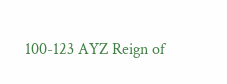100-123 AYZ Reign of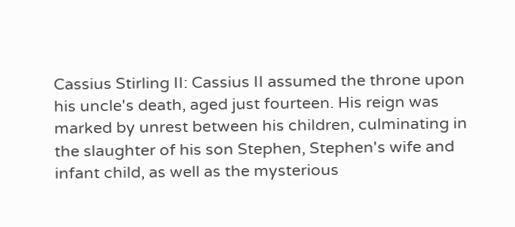Cassius Stirling II: Cassius II assumed the throne upon his uncle's death, aged just fourteen. His reign was marked by unrest between his children, culminating in the slaughter of his son Stephen, Stephen's wife and infant child, as well as the mysterious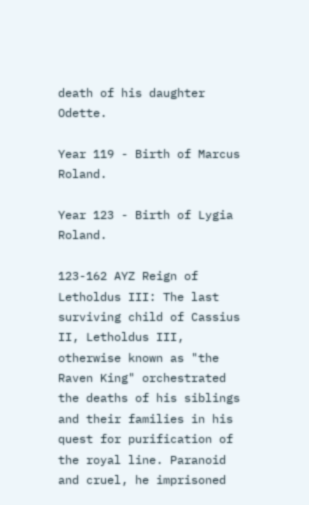death of his daughter Odette.

Year 119 - Birth of Marcus Roland.

Year 123 - Birth of Lygia Roland.

123-162 AYZ Reign of Letholdus III: The last surviving child of Cassius II, Letholdus III, otherwise known as "the Raven King" orchestrated the deaths of his siblings and their families in his quest for purification of the royal line. Paranoid and cruel, he imprisoned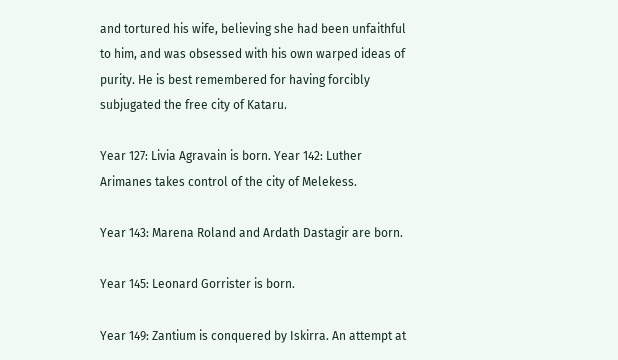and tortured his wife, believing she had been unfaithful to him, and was obsessed with his own warped ideas of purity. He is best remembered for having forcibly subjugated the free city of Kataru.

Year 127: Livia Agravain is born. Year 142: Luther Arimanes takes control of the city of Melekess.

Year 143: Marena Roland and Ardath Dastagir are born.

Year 145: Leonard Gorrister is born.

Year 149: Zantium is conquered by Iskirra. An attempt at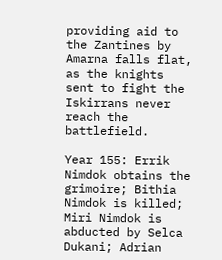providing aid to the Zantines by Amarna falls flat, as the knights sent to fight the Iskirrans never reach the battlefield.

Year 155: Errik Nimdok obtains the grimoire; Bithia Nimdok is killed; Miri Nimdok is abducted by Selca Dukani; Adrian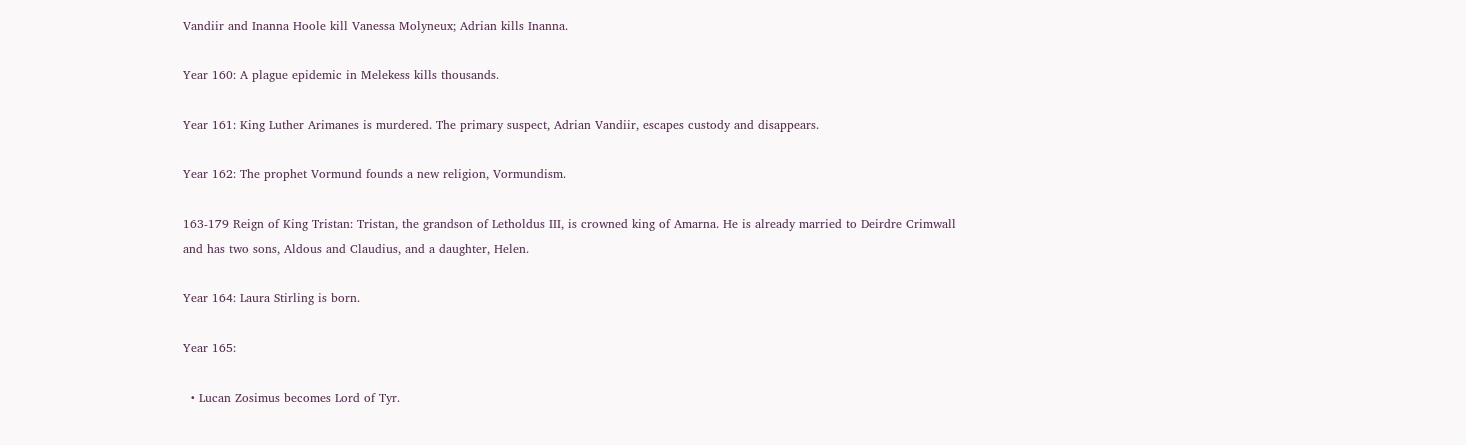Vandiir and Inanna Hoole kill Vanessa Molyneux; Adrian kills Inanna.

Year 160: A plague epidemic in Melekess kills thousands.

Year 161: King Luther Arimanes is murdered. The primary suspect, Adrian Vandiir, escapes custody and disappears.

Year 162: The prophet Vormund founds a new religion, Vormundism.

163-179 Reign of King Tristan: Tristan, the grandson of Letholdus III, is crowned king of Amarna. He is already married to Deirdre Crimwall and has two sons, Aldous and Claudius, and a daughter, Helen.

Year 164: Laura Stirling is born.

Year 165:

  • Lucan Zosimus becomes Lord of Tyr.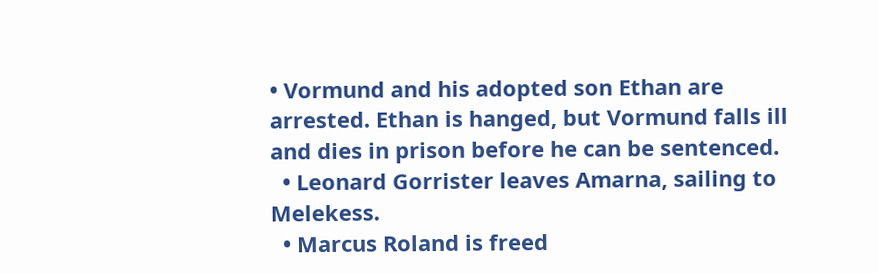• Vormund and his adopted son Ethan are arrested. Ethan is hanged, but Vormund falls ill and dies in prison before he can be sentenced.
  • Leonard Gorrister leaves Amarna, sailing to Melekess.
  • Marcus Roland is freed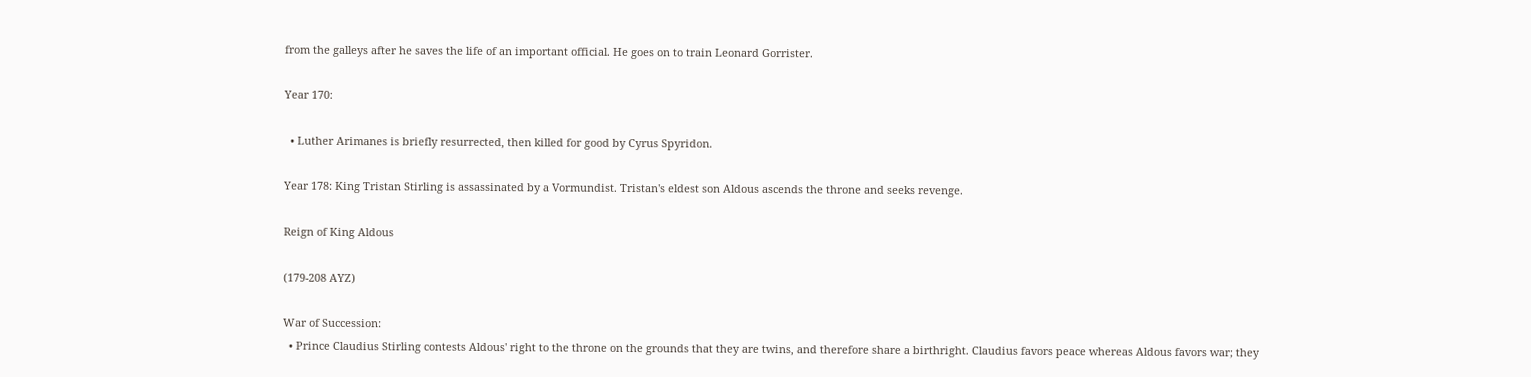from the galleys after he saves the life of an important official. He goes on to train Leonard Gorrister.

Year 170:

  • Luther Arimanes is briefly resurrected, then killed for good by Cyrus Spyridon.

Year 178: King Tristan Stirling is assassinated by a Vormundist. Tristan's eldest son Aldous ascends the throne and seeks revenge.

Reign of King Aldous

(179-208 AYZ)

War of Succession:
  • Prince Claudius Stirling contests Aldous' right to the throne on the grounds that they are twins, and therefore share a birthright. Claudius favors peace whereas Aldous favors war; they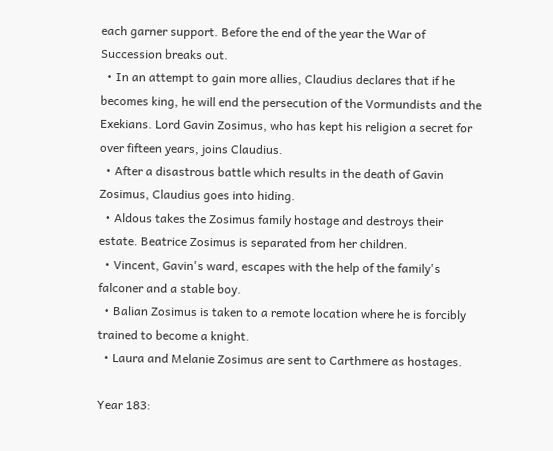each garner support. Before the end of the year the War of Succession breaks out.
  • In an attempt to gain more allies, Claudius declares that if he becomes king, he will end the persecution of the Vormundists and the Exekians. Lord Gavin Zosimus, who has kept his religion a secret for over fifteen years, joins Claudius.
  • After a disastrous battle which results in the death of Gavin Zosimus, Claudius goes into hiding.
  • Aldous takes the Zosimus family hostage and destroys their estate. Beatrice Zosimus is separated from her children.
  • Vincent, Gavin's ward, escapes with the help of the family's falconer and a stable boy.
  • Balian Zosimus is taken to a remote location where he is forcibly trained to become a knight.
  • Laura and Melanie Zosimus are sent to Carthmere as hostages.

Year 183: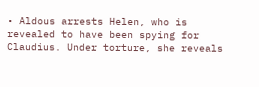• Aldous arrests Helen, who is revealed to have been spying for Claudius. Under torture, she reveals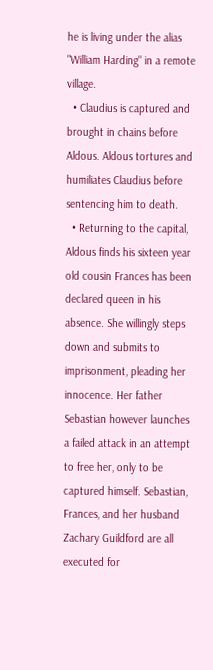he is living under the alias "William Harding" in a remote village.
  • Claudius is captured and brought in chains before Aldous. Aldous tortures and humiliates Claudius before sentencing him to death.
  • Returning to the capital, Aldous finds his sixteen year old cousin Frances has been declared queen in his absence. She willingly steps down and submits to imprisonment, pleading her innocence. Her father Sebastian however launches a failed attack in an attempt to free her, only to be captured himself. Sebastian, Frances, and her husband Zachary Guildford are all executed for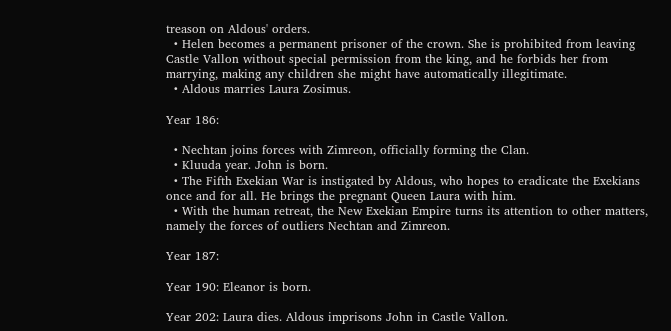treason on Aldous' orders.
  • Helen becomes a permanent prisoner of the crown. She is prohibited from leaving Castle Vallon without special permission from the king, and he forbids her from marrying, making any children she might have automatically illegitimate.
  • Aldous marries Laura Zosimus.

Year 186:

  • Nechtan joins forces with Zimreon, officially forming the Clan.
  • Kluuda year. John is born.
  • The Fifth Exekian War is instigated by Aldous, who hopes to eradicate the Exekians once and for all. He brings the pregnant Queen Laura with him.
  • With the human retreat, the New Exekian Empire turns its attention to other matters, namely the forces of outliers Nechtan and Zimreon.

Year 187:

Year 190: Eleanor is born.

Year 202: Laura dies. Aldous imprisons John in Castle Vallon.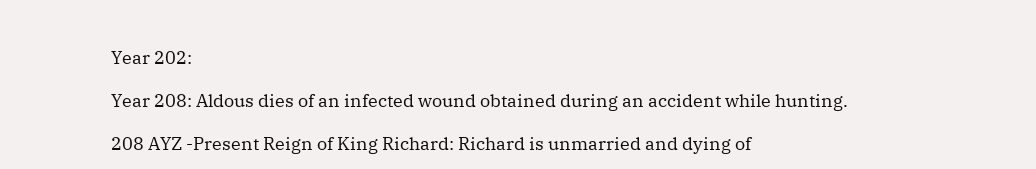Year 202:

Year 208: Aldous dies of an infected wound obtained during an accident while hunting.

208 AYZ -Present Reign of King Richard: Richard is unmarried and dying of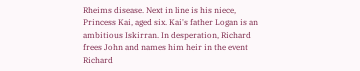Rheims disease. Next in line is his niece, Princess Kai, aged six. Kai's father Logan is an ambitious Iskirran. In desperation, Richard frees John and names him heir in the event Richard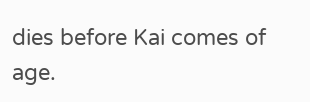dies before Kai comes of age.